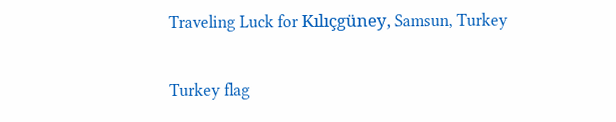Traveling Luck for Kılıçgüney, Samsun, Turkey

Turkey flag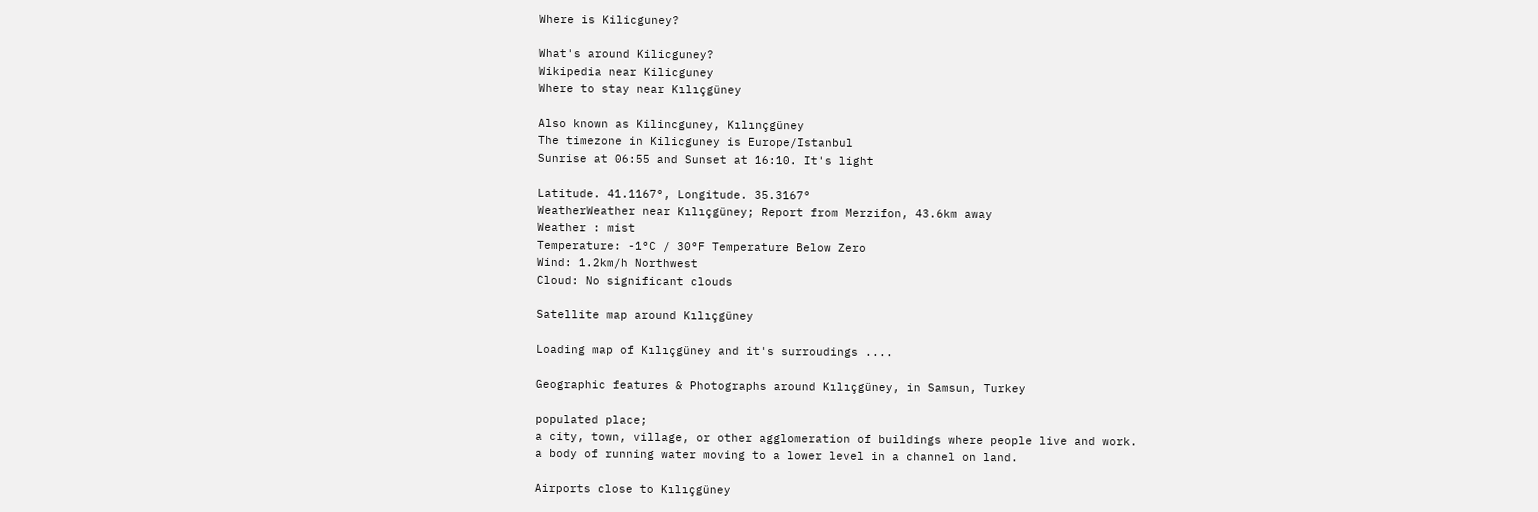Where is Kilicguney?

What's around Kilicguney?
Wikipedia near Kilicguney
Where to stay near Kılıçgüney

Also known as Kilincguney, Kılınçgüney
The timezone in Kilicguney is Europe/Istanbul
Sunrise at 06:55 and Sunset at 16:10. It's light

Latitude. 41.1167°, Longitude. 35.3167°
WeatherWeather near Kılıçgüney; Report from Merzifon, 43.6km away
Weather : mist
Temperature: -1°C / 30°F Temperature Below Zero
Wind: 1.2km/h Northwest
Cloud: No significant clouds

Satellite map around Kılıçgüney

Loading map of Kılıçgüney and it's surroudings ....

Geographic features & Photographs around Kılıçgüney, in Samsun, Turkey

populated place;
a city, town, village, or other agglomeration of buildings where people live and work.
a body of running water moving to a lower level in a channel on land.

Airports close to Kılıçgüney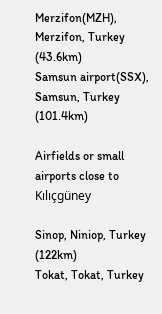Merzifon(MZH), Merzifon, Turkey (43.6km)
Samsun airport(SSX), Samsun, Turkey (101.4km)

Airfields or small airports close to Kılıçgüney

Sinop, Niniop, Turkey (122km)
Tokat, Tokat, Turkey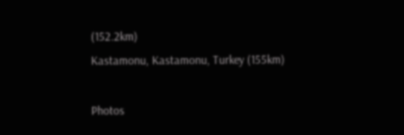(152.2km)
Kastamonu, Kastamonu, Turkey (155km)

Photos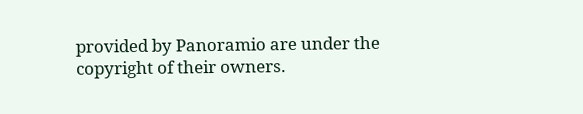provided by Panoramio are under the copyright of their owners.